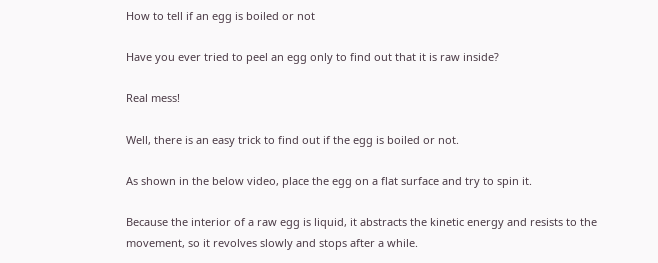How to tell if an egg is boiled or not

Have you ever tried to peel an egg only to find out that it is raw inside?

Real mess!

Well, there is an easy trick to find out if the egg is boiled or not.

As shown in the below video, place the egg on a flat surface and try to spin it.

Because the interior of a raw egg is liquid, it abstracts the kinetic energy and resists to the movement, so it revolves slowly and stops after a while.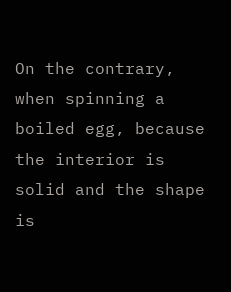On the contrary, when spinning a boiled egg, because the interior is solid and the shape is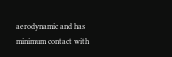aerodynamic and has minimum contact with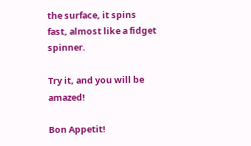the surface, it spins fast, almost like a fidget spinner.

Try it, and you will be amazed!

Bon Appetit!